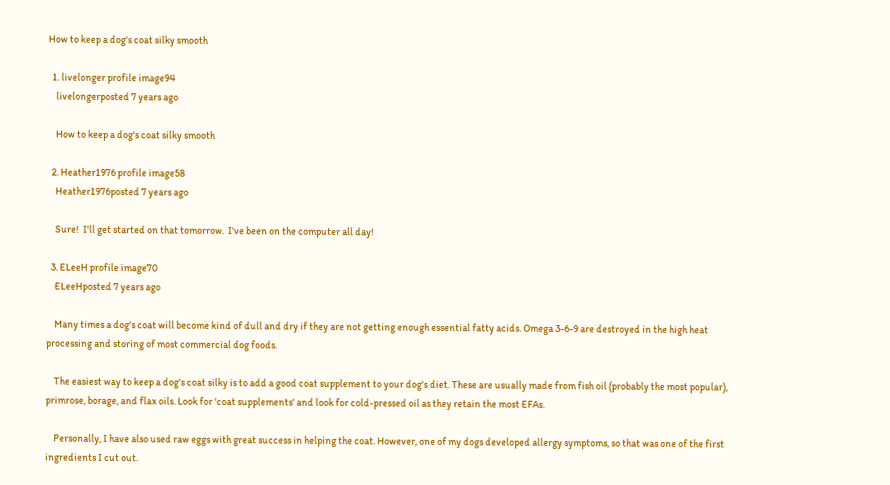How to keep a dog's coat silky smooth

  1. livelonger profile image94
    livelongerposted 7 years ago

    How to keep a dog's coat silky smooth

  2. Heather1976 profile image58
    Heather1976posted 7 years ago

    Sure!  I'll get started on that tomorrow.  I've been on the computer all day!

  3. ELeeH profile image70
    ELeeHposted 7 years ago

    Many times a dog's coat will become kind of dull and dry if they are not getting enough essential fatty acids. Omega 3-6-9 are destroyed in the high heat processing and storing of most commercial dog foods.

    The easiest way to keep a dog's coat silky is to add a good coat supplement to your dog's diet. These are usually made from fish oil (probably the most popular), primrose, borage, and flax oils. Look for 'coat supplements' and look for cold-pressed oil as they retain the most EFAs.

    Personally, I have also used raw eggs with great success in helping the coat. However, one of my dogs developed allergy symptoms, so that was one of the first ingredients I cut out.